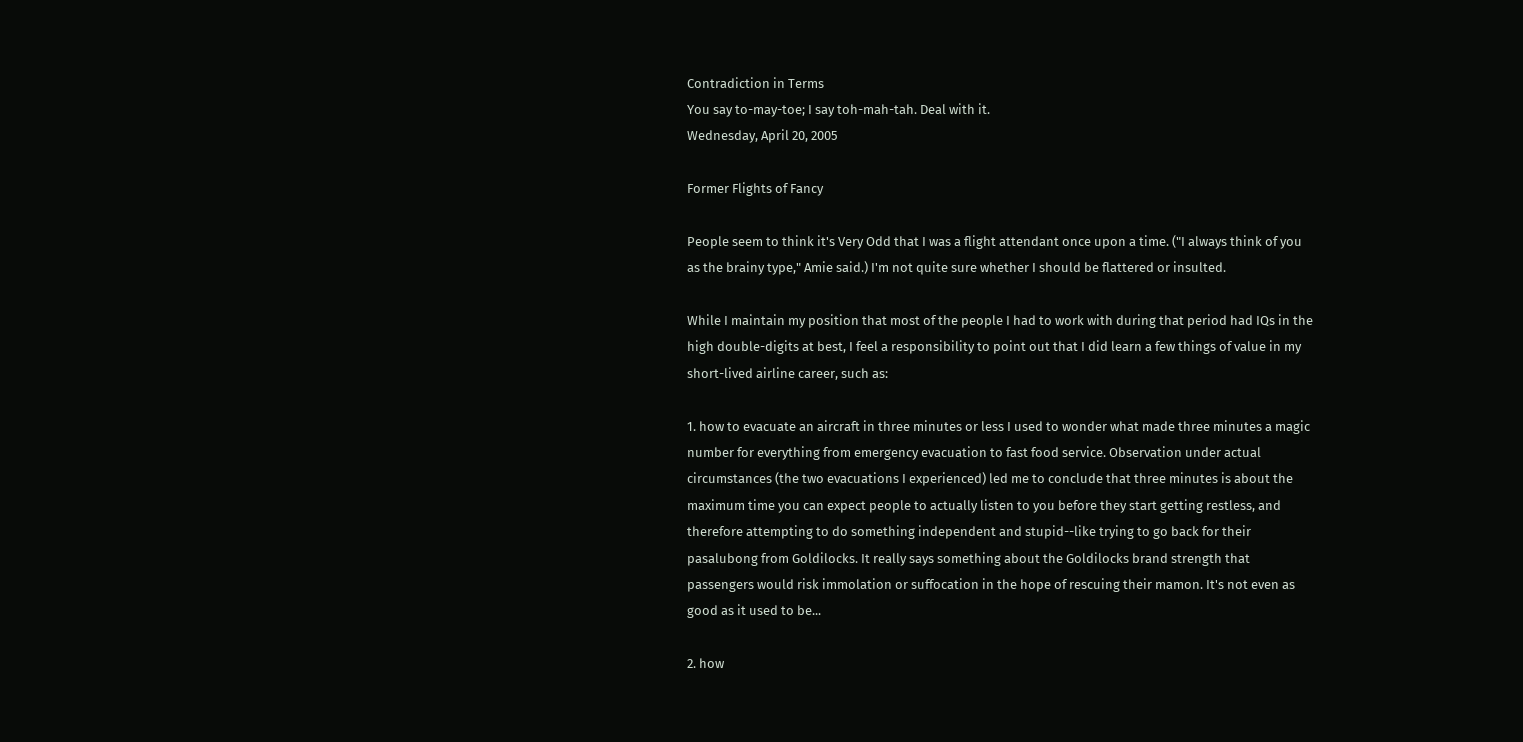Contradiction in Terms
You say to-may-toe; I say toh-mah-tah. Deal with it.
Wednesday, April 20, 2005

Former Flights of Fancy

People seem to think it's Very Odd that I was a flight attendant once upon a time. ("I always think of you as the brainy type," Amie said.) I'm not quite sure whether I should be flattered or insulted.

While I maintain my position that most of the people I had to work with during that period had IQs in the high double-digits at best, I feel a responsibility to point out that I did learn a few things of value in my short-lived airline career, such as:

1. how to evacuate an aircraft in three minutes or less I used to wonder what made three minutes a magic number for everything from emergency evacuation to fast food service. Observation under actual circumstances (the two evacuations I experienced) led me to conclude that three minutes is about the maximum time you can expect people to actually listen to you before they start getting restless, and therefore attempting to do something independent and stupid--like trying to go back for their pasalubong from Goldilocks. It really says something about the Goldilocks brand strength that passengers would risk immolation or suffocation in the hope of rescuing their mamon. It's not even as good as it used to be...

2. how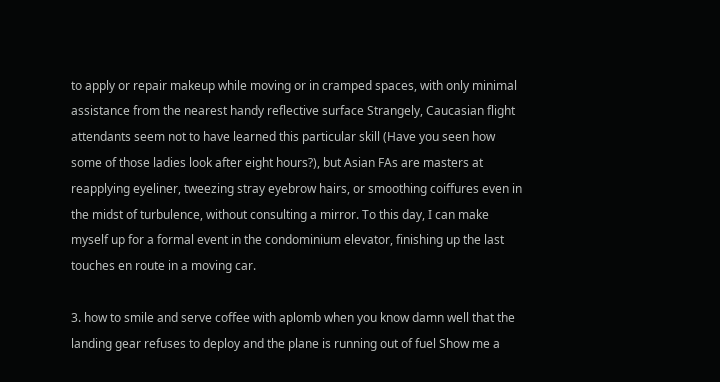to apply or repair makeup while moving or in cramped spaces, with only minimal assistance from the nearest handy reflective surface Strangely, Caucasian flight attendants seem not to have learned this particular skill (Have you seen how some of those ladies look after eight hours?), but Asian FAs are masters at reapplying eyeliner, tweezing stray eyebrow hairs, or smoothing coiffures even in the midst of turbulence, without consulting a mirror. To this day, I can make myself up for a formal event in the condominium elevator, finishing up the last touches en route in a moving car.

3. how to smile and serve coffee with aplomb when you know damn well that the landing gear refuses to deploy and the plane is running out of fuel Show me a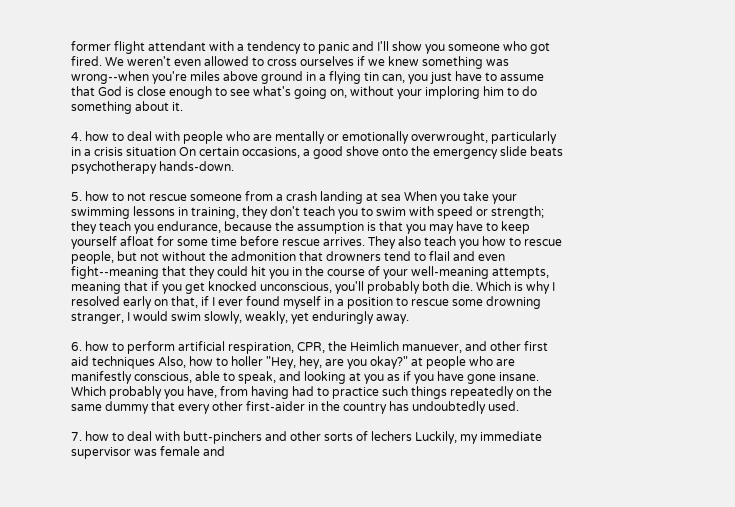former flight attendant with a tendency to panic and I'll show you someone who got fired. We weren't even allowed to cross ourselves if we knew something was wrong--when you're miles above ground in a flying tin can, you just have to assume that God is close enough to see what's going on, without your imploring him to do something about it.

4. how to deal with people who are mentally or emotionally overwrought, particularly in a crisis situation On certain occasions, a good shove onto the emergency slide beats psychotherapy hands-down.

5. how to not rescue someone from a crash landing at sea When you take your swimming lessons in training, they don't teach you to swim with speed or strength; they teach you endurance, because the assumption is that you may have to keep yourself afloat for some time before rescue arrives. They also teach you how to rescue people, but not without the admonition that drowners tend to flail and even fight--meaning that they could hit you in the course of your well-meaning attempts, meaning that if you get knocked unconscious, you'll probably both die. Which is why I resolved early on that, if I ever found myself in a position to rescue some drowning stranger, I would swim slowly, weakly, yet enduringly away.

6. how to perform artificial respiration, CPR, the Heimlich manuever, and other first aid techniques Also, how to holler "Hey, hey, are you okay?" at people who are manifestly conscious, able to speak, and looking at you as if you have gone insane. Which probably you have, from having had to practice such things repeatedly on the same dummy that every other first-aider in the country has undoubtedly used.

7. how to deal with butt-pinchers and other sorts of lechers Luckily, my immediate supervisor was female and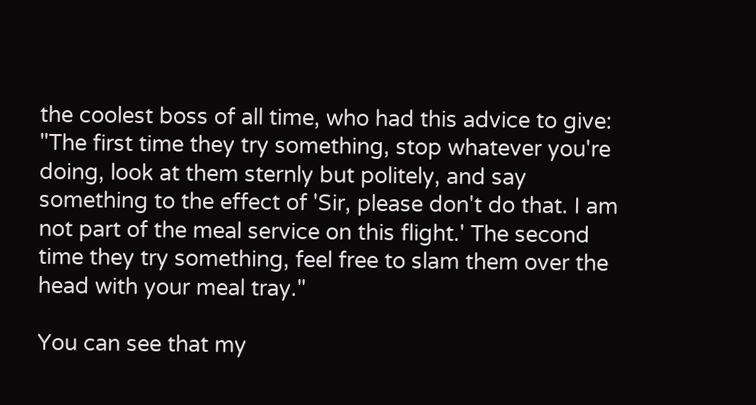the coolest boss of all time, who had this advice to give: "The first time they try something, stop whatever you're doing, look at them sternly but politely, and say something to the effect of 'Sir, please don't do that. I am not part of the meal service on this flight.' The second time they try something, feel free to slam them over the head with your meal tray."

You can see that my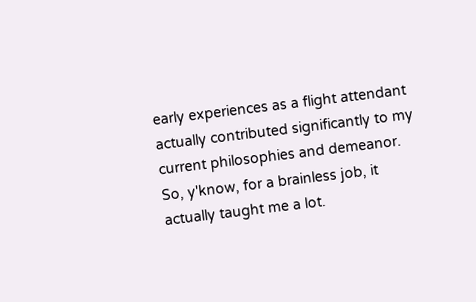early experiences as a flight attendant actually contributed significantly to my current philosophies and demeanor. So, y'know, for a brainless job, it actually taught me a lot.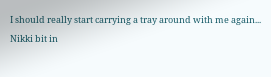I should really start carrying a tray around with me again...
Nikki bit in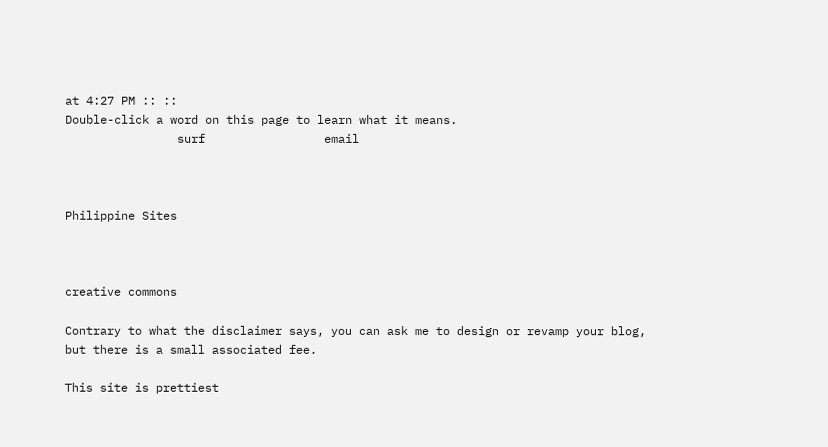at 4:27 PM :: ::
Double-click a word on this page to learn what it means.
                surf                 email



Philippine Sites



creative commons

Contrary to what the disclaimer says, you can ask me to design or revamp your blog, but there is a small associated fee.

This site is prettiest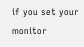if you set your monitor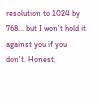resolution to 1024 by 768... but I won't hold it against you if you don't. Honest.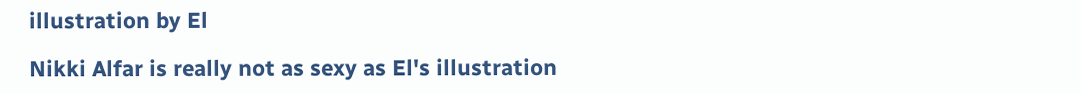illustration by El

Nikki Alfar is really not as sexy as El's illustration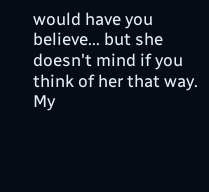would have you believe... but she doesn't mind if you think of her that way.
My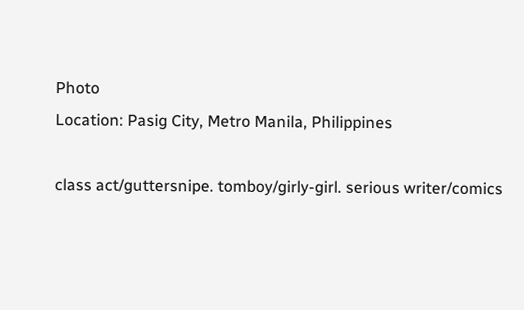Photo
Location: Pasig City, Metro Manila, Philippines

class act/guttersnipe. tomboy/girly-girl. serious writer/comics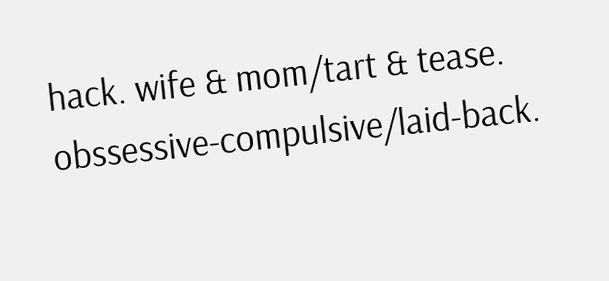hack. wife & mom/tart & tease. obssessive-compulsive/laid-back.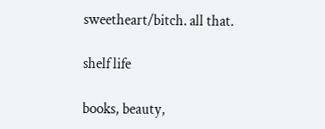sweetheart/bitch. all that.

shelf life

books, beauty,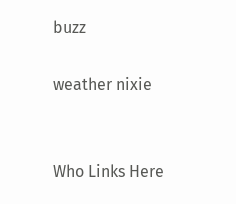buzz

weather nixie


Who Links Here